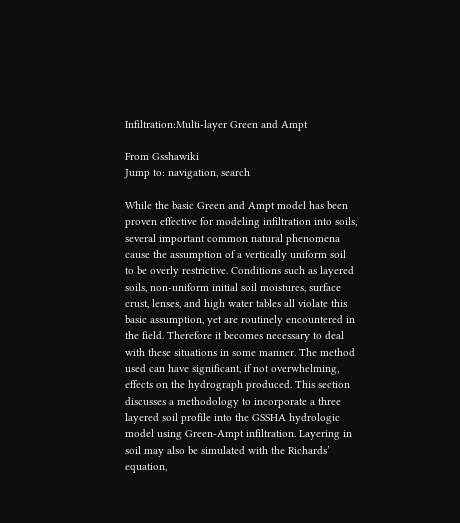Infiltration:Multi-layer Green and Ampt

From Gsshawiki
Jump to: navigation, search

While the basic Green and Ampt model has been proven effective for modeling infiltration into soils, several important common natural phenomena cause the assumption of a vertically uniform soil to be overly restrictive. Conditions such as layered soils, non-uniform initial soil moistures, surface crust, lenses, and high water tables all violate this basic assumption, yet are routinely encountered in the field. Therefore it becomes necessary to deal with these situations in some manner. The method used can have significant, if not overwhelming, effects on the hydrograph produced. This section discusses a methodology to incorporate a three layered soil profile into the GSSHA hydrologic model using Green-Ampt infiltration. Layering in soil may also be simulated with the Richards’ equation,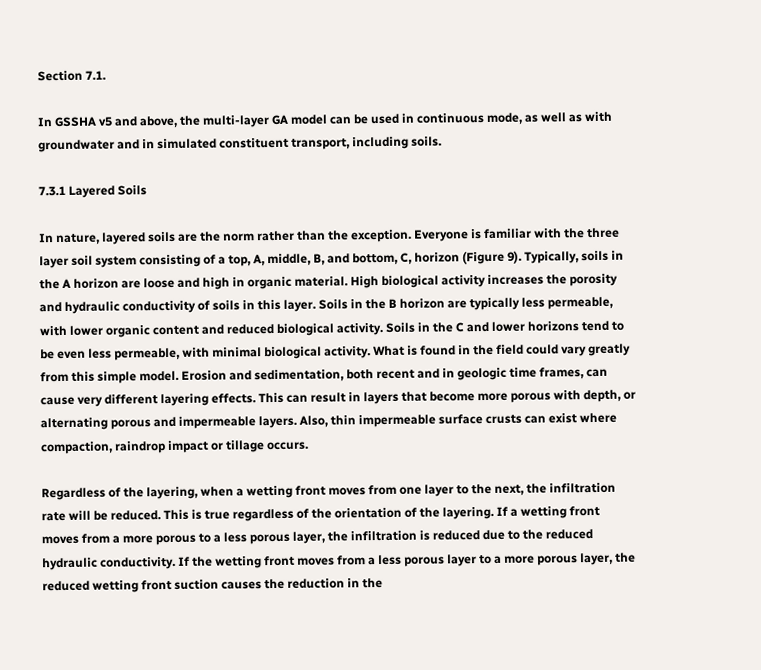Section 7.1.

In GSSHA v5 and above, the multi-layer GA model can be used in continuous mode, as well as with groundwater and in simulated constituent transport, including soils.

7.3.1 Layered Soils

In nature, layered soils are the norm rather than the exception. Everyone is familiar with the three layer soil system consisting of a top, A, middle, B, and bottom, C, horizon (Figure 9). Typically, soils in the A horizon are loose and high in organic material. High biological activity increases the porosity and hydraulic conductivity of soils in this layer. Soils in the B horizon are typically less permeable, with lower organic content and reduced biological activity. Soils in the C and lower horizons tend to be even less permeable, with minimal biological activity. What is found in the field could vary greatly from this simple model. Erosion and sedimentation, both recent and in geologic time frames, can cause very different layering effects. This can result in layers that become more porous with depth, or alternating porous and impermeable layers. Also, thin impermeable surface crusts can exist where compaction, raindrop impact or tillage occurs.

Regardless of the layering, when a wetting front moves from one layer to the next, the infiltration rate will be reduced. This is true regardless of the orientation of the layering. If a wetting front moves from a more porous to a less porous layer, the infiltration is reduced due to the reduced hydraulic conductivity. If the wetting front moves from a less porous layer to a more porous layer, the reduced wetting front suction causes the reduction in the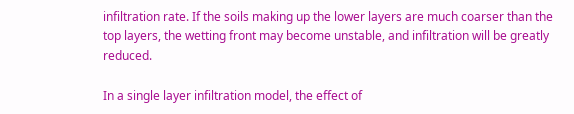infiltration rate. If the soils making up the lower layers are much coarser than the top layers, the wetting front may become unstable, and infiltration will be greatly reduced.

In a single layer infiltration model, the effect of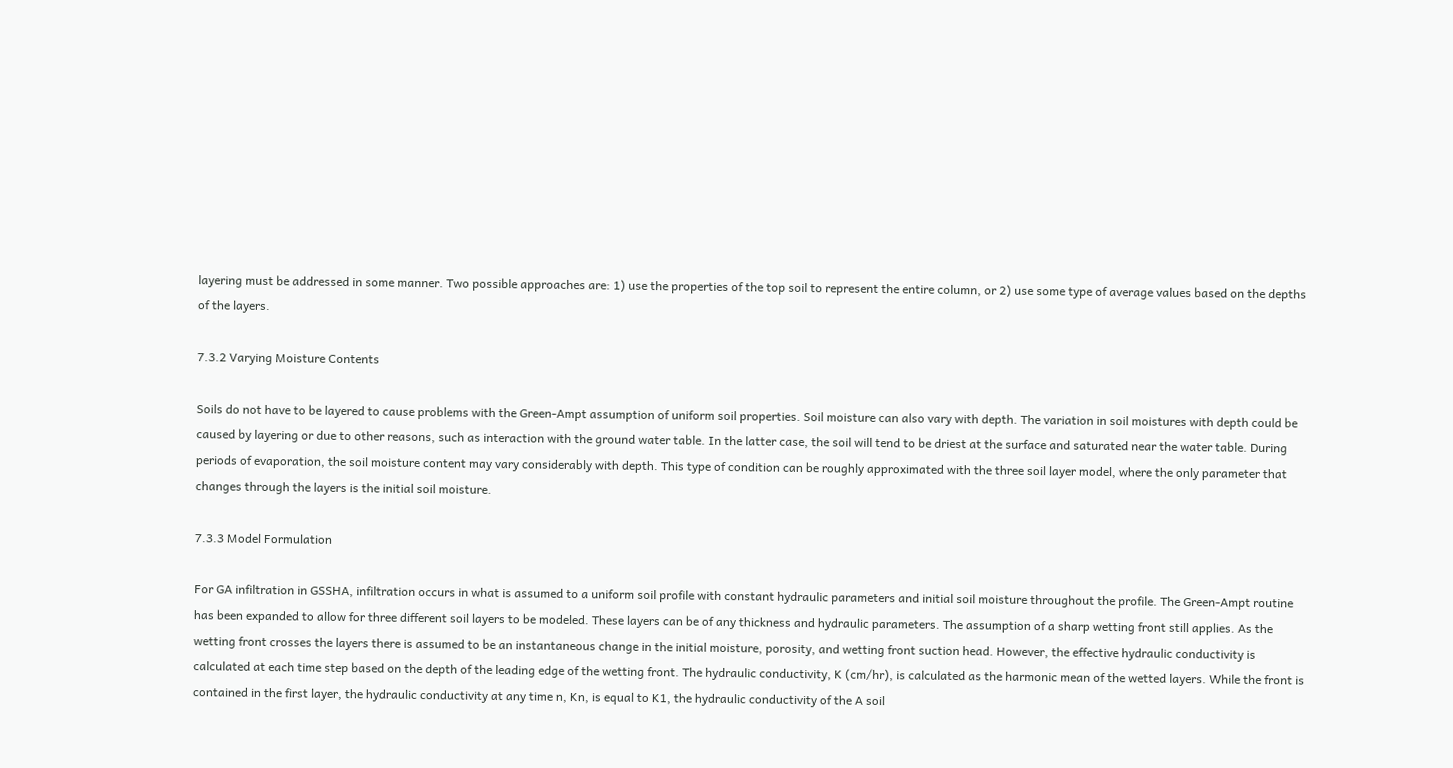layering must be addressed in some manner. Two possible approaches are: 1) use the properties of the top soil to represent the entire column, or 2) use some type of average values based on the depths of the layers.

7.3.2 Varying Moisture Contents

Soils do not have to be layered to cause problems with the Green-Ampt assumption of uniform soil properties. Soil moisture can also vary with depth. The variation in soil moistures with depth could be caused by layering or due to other reasons, such as interaction with the ground water table. In the latter case, the soil will tend to be driest at the surface and saturated near the water table. During periods of evaporation, the soil moisture content may vary considerably with depth. This type of condition can be roughly approximated with the three soil layer model, where the only parameter that changes through the layers is the initial soil moisture.

7.3.3 Model Formulation

For GA infiltration in GSSHA, infiltration occurs in what is assumed to a uniform soil profile with constant hydraulic parameters and initial soil moisture throughout the profile. The Green-Ampt routine has been expanded to allow for three different soil layers to be modeled. These layers can be of any thickness and hydraulic parameters. The assumption of a sharp wetting front still applies. As the wetting front crosses the layers there is assumed to be an instantaneous change in the initial moisture, porosity, and wetting front suction head. However, the effective hydraulic conductivity is calculated at each time step based on the depth of the leading edge of the wetting front. The hydraulic conductivity, K (cm/hr), is calculated as the harmonic mean of the wetted layers. While the front is contained in the first layer, the hydraulic conductivity at any time n, Kn, is equal to K1, the hydraulic conductivity of the A soil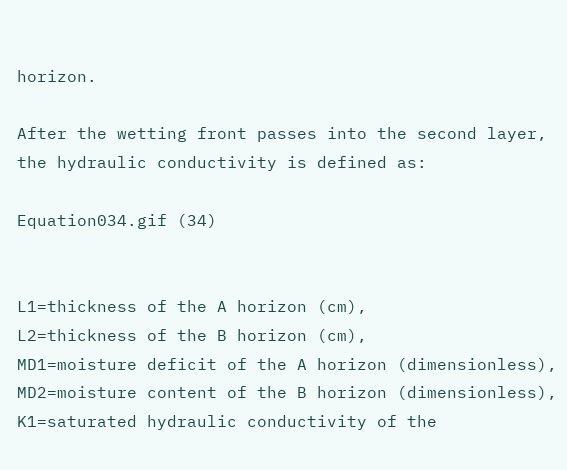horizon.

After the wetting front passes into the second layer, the hydraulic conductivity is defined as:

Equation034.gif (34)


L1=thickness of the A horizon (cm),
L2=thickness of the B horizon (cm),
MD1=moisture deficit of the A horizon (dimensionless),
MD2=moisture content of the B horizon (dimensionless),
K1=saturated hydraulic conductivity of the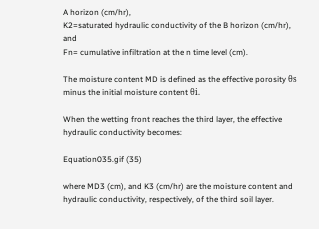A horizon (cm/hr),
K2=saturated hydraulic conductivity of the B horizon (cm/hr), and
Fn= cumulative infiltration at the n time level (cm).

The moisture content MD is defined as the effective porosity θs minus the initial moisture content θi.

When the wetting front reaches the third layer, the effective hydraulic conductivity becomes:

Equation035.gif (35)

where MD3 (cm), and K3 (cm/hr) are the moisture content and hydraulic conductivity, respectively, of the third soil layer.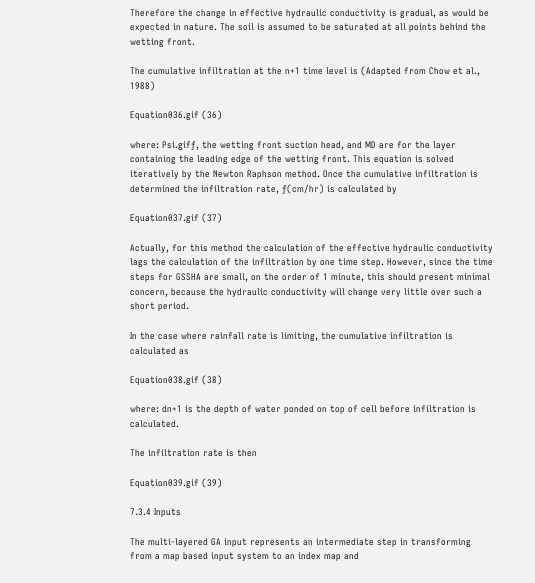Therefore the change in effective hydraulic conductivity is gradual, as would be expected in nature. The soil is assumed to be saturated at all points behind the wetting front.

The cumulative infiltration at the n+1 time level is (Adapted from Chow et al., 1988)

Equation036.gif (36)

where: Psi.gifƒ, the wetting front suction head, and MD are for the layer containing the leading edge of the wetting front. This equation is solved iteratively by the Newton Raphson method. Once the cumulative infiltration is determined the infiltration rate, ƒ(cm/hr) is calculated by

Equation037.gif (37)

Actually, for this method the calculation of the effective hydraulic conductivity lags the calculation of the infiltration by one time step. However, since the time steps for GSSHA are small, on the order of 1 minute, this should present minimal concern, because the hydraulic conductivity will change very little over such a short period.

In the case where rainfall rate is limiting, the cumulative infiltration is calculated as

Equation038.gif (38)

where: dn+1 is the depth of water ponded on top of cell before infiltration is calculated.

The infiltration rate is then

Equation039.gif (39)

7.3.4 Inputs

The multi-layered GA input represents an intermediate step in transforming from a map based input system to an index map and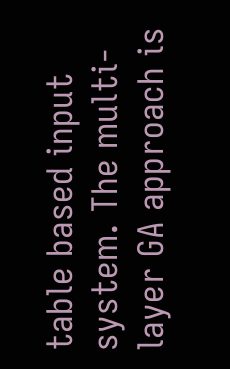table based input system. The multi-layer GA approach is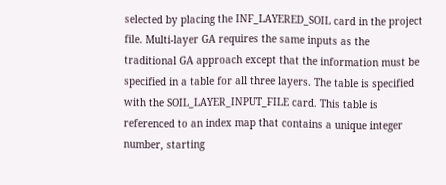selected by placing the INF_LAYERED_SOIL card in the project file. Multi-layer GA requires the same inputs as the traditional GA approach except that the information must be specified in a table for all three layers. The table is specified with the SOIL_LAYER_INPUT_FILE card. This table is referenced to an index map that contains a unique integer number, starting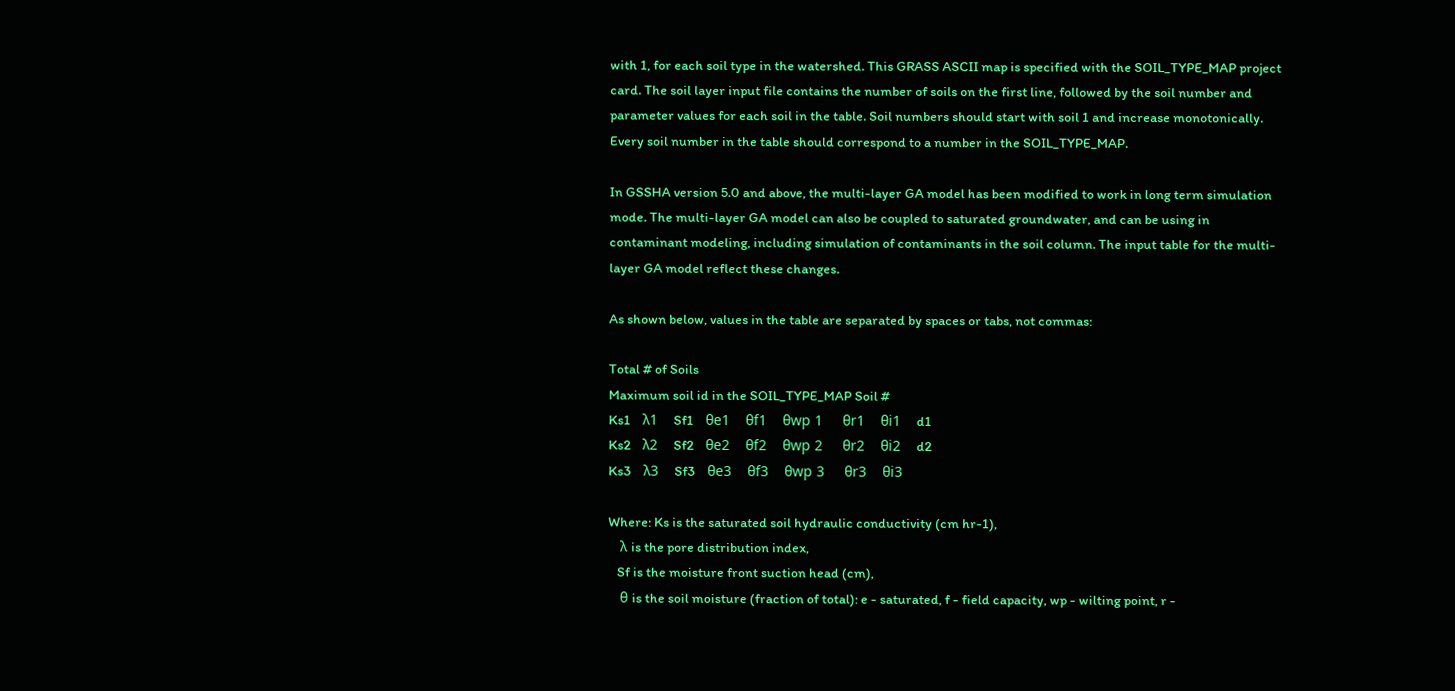with 1, for each soil type in the watershed. This GRASS ASCII map is specified with the SOIL_TYPE_MAP project card. The soil layer input file contains the number of soils on the first line, followed by the soil number and parameter values for each soil in the table. Soil numbers should start with soil 1 and increase monotonically. Every soil number in the table should correspond to a number in the SOIL_TYPE_MAP.

In GSSHA version 5.0 and above, the multi-layer GA model has been modified to work in long term simulation mode. The multi-layer GA model can also be coupled to saturated groundwater, and can be using in contaminant modeling, including simulation of contaminants in the soil column. The input table for the multi-layer GA model reflect these changes.

As shown below, values in the table are separated by spaces or tabs, not commas:

Total # of Soils
Maximum soil id in the SOIL_TYPE_MAP Soil #
Ks1    λ1    Sf1    θe1    θf1    θwp 1     θr1    θi1    d1
Ks2    λ2    Sf2    θe2    θf2    θwp 2     θr2    θi2    d2
Ks3    λ3    Sf3    θe3    θf3    θwp 3     θr3    θi3

Where: Ks is the saturated soil hydraulic conductivity (cm hr-1),
   λ is the pore distribution index,
   Sf is the moisture front suction head (cm),
   θ is the soil moisture (fraction of total): e - saturated, f - field capacity, wp - wilting point, r -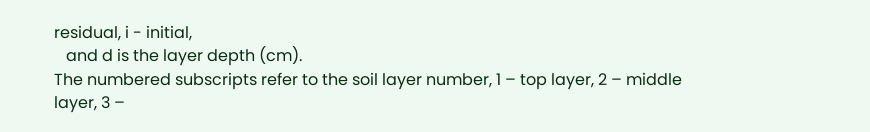residual, i - initial,
   and d is the layer depth (cm).
The numbered subscripts refer to the soil layer number, 1 – top layer, 2 – middle layer, 3 –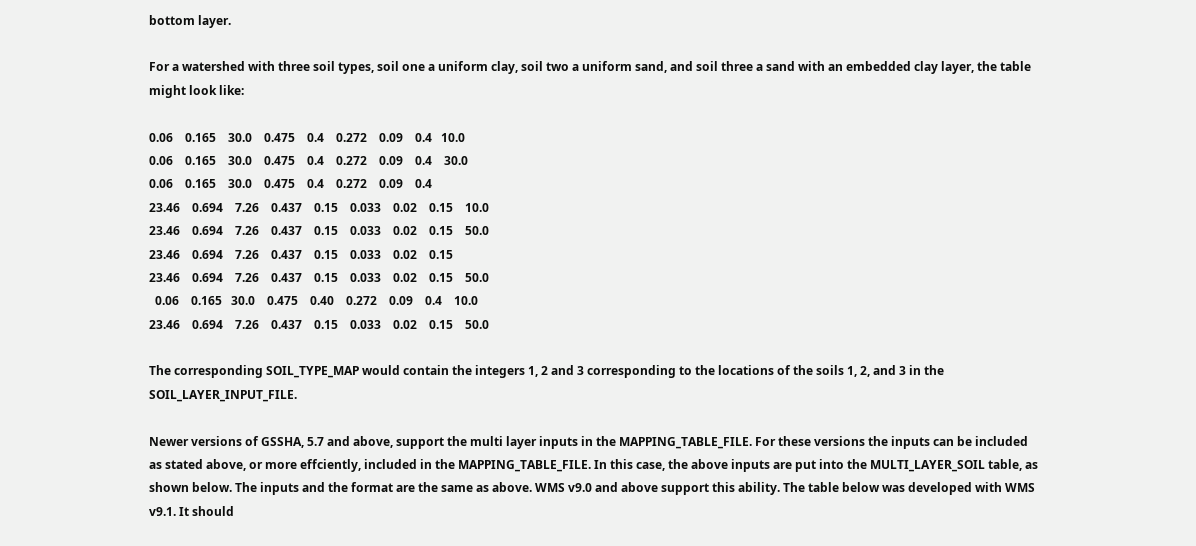bottom layer.

For a watershed with three soil types, soil one a uniform clay, soil two a uniform sand, and soil three a sand with an embedded clay layer, the table might look like:

0.06    0.165    30.0    0.475    0.4    0.272    0.09    0.4   10.0
0.06    0.165    30.0    0.475    0.4    0.272    0.09    0.4    30.0
0.06    0.165    30.0    0.475    0.4    0.272    0.09    0.4
23.46    0.694    7.26    0.437    0.15    0.033    0.02    0.15    10.0
23.46    0.694    7.26    0.437    0.15    0.033    0.02    0.15    50.0
23.46    0.694    7.26    0.437    0.15    0.033    0.02    0.15
23.46    0.694    7.26    0.437    0.15    0.033    0.02    0.15    50.0
  0.06    0.165   30.0    0.475    0.40    0.272    0.09    0.4    10.0
23.46    0.694    7.26    0.437    0.15    0.033    0.02    0.15    50.0

The corresponding SOIL_TYPE_MAP would contain the integers 1, 2 and 3 corresponding to the locations of the soils 1, 2, and 3 in the SOIL_LAYER_INPUT_FILE.

Newer versions of GSSHA, 5.7 and above, support the multi layer inputs in the MAPPING_TABLE_FILE. For these versions the inputs can be included as stated above, or more effciently, included in the MAPPING_TABLE_FILE. In this case, the above inputs are put into the MULTI_LAYER_SOIL table, as shown below. The inputs and the format are the same as above. WMS v9.0 and above support this ability. The table below was developed with WMS v9.1. It should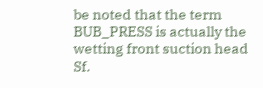be noted that the term BUB_PRESS is actually the wetting front suction head Sf.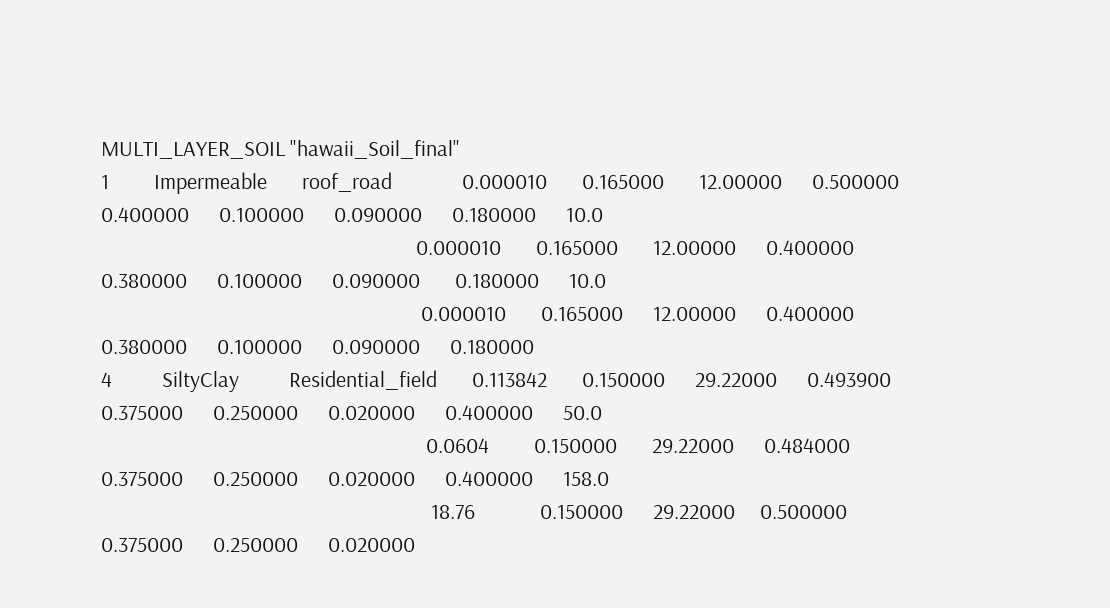MULTI_LAYER_SOIL "hawaii_Soil_final"
1         Impermeable       roof_road              0.000010       0.165000       12.00000      0.500000      0.400000      0.100000      0.090000      0.180000      10.0
                                                               0.000010       0.165000       12.00000      0.400000      0.380000      0.100000      0.090000       0.180000      10.0
                                                                0.000010       0.165000      12.00000      0.400000      0.380000      0.100000      0.090000      0.180000
4          SiltyClay          Residential_field       0.113842       0.150000      29.22000      0.493900      0.375000      0.250000      0.020000      0.400000      50.0
                                                                 0.0604         0.150000       29.22000      0.484000      0.375000      0.250000      0.020000      0.400000      158.0
                                                                  18.76             0.150000      29.22000     0.500000      0.375000      0.250000      0.020000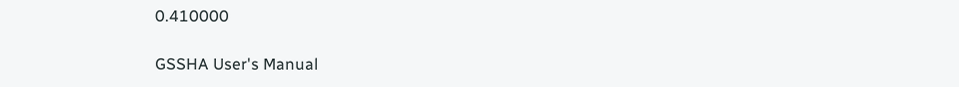0.410000

GSSHA User's Manual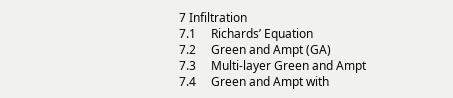7 Infiltration
7.1     Richards’ Equation
7.2     Green and Ampt (GA)
7.3     Multi-layer Green and Ampt
7.4     Green and Ampt with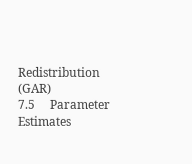Redistribution (GAR)
7.5     Parameter Estimates